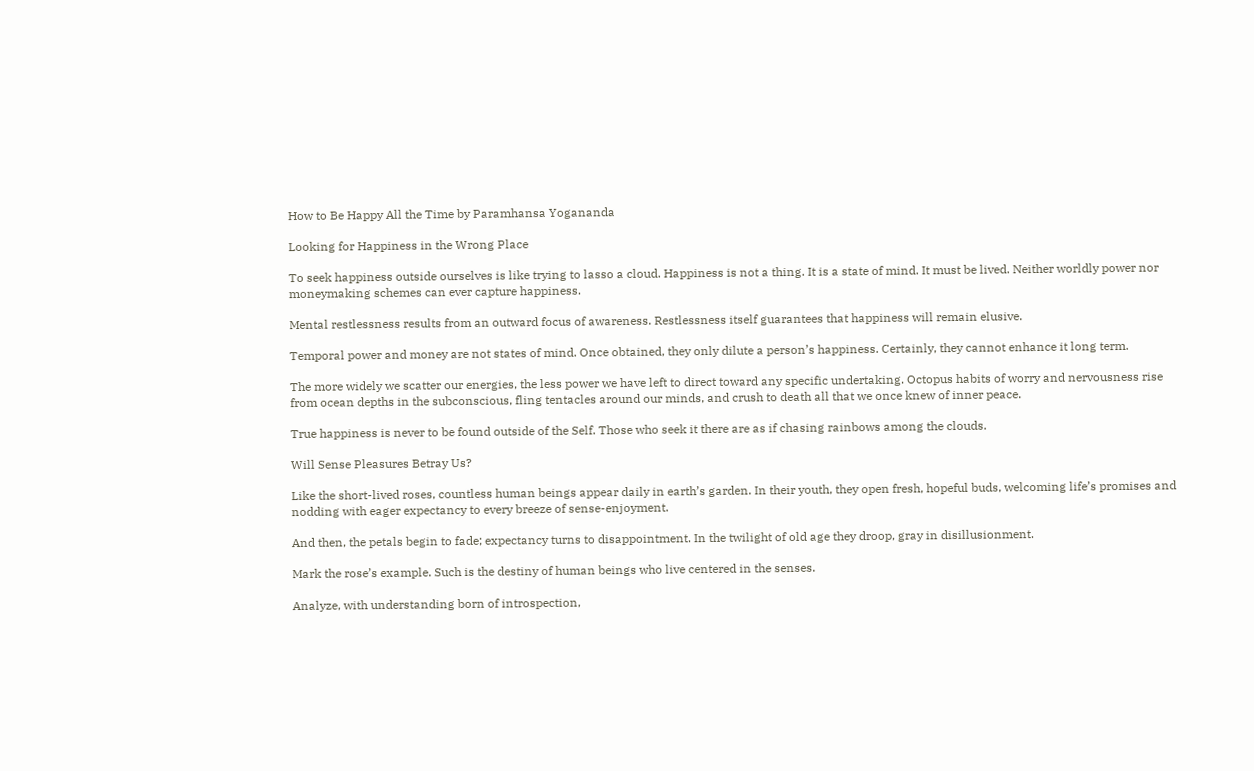How to Be Happy All the Time by Paramhansa Yogananda

Looking for Happiness in the Wrong Place

To seek happiness outside ourselves is like trying to lasso a cloud. Happiness is not a thing. It is a state of mind. It must be lived. Neither worldly power nor moneymaking schemes can ever capture happiness.

Mental restlessness results from an outward focus of awareness. Restlessness itself guarantees that happiness will remain elusive.

Temporal power and money are not states of mind. Once obtained, they only dilute a person’s happiness. Certainly, they cannot enhance it long term.

The more widely we scatter our energies, the less power we have left to direct toward any specific undertaking. Octopus habits of worry and nervousness rise from ocean depths in the subconscious, fling tentacles around our minds, and crush to death all that we once knew of inner peace.

True happiness is never to be found outside of the Self. Those who seek it there are as if chasing rainbows among the clouds.

Will Sense Pleasures Betray Us?

Like the short-lived roses, countless human beings appear daily in earth’s garden. In their youth, they open fresh, hopeful buds, welcoming life’s promises and nodding with eager expectancy to every breeze of sense-enjoyment.

And then, the petals begin to fade; expectancy turns to disappointment. In the twilight of old age they droop, gray in disillusionment.

Mark the rose’s example. Such is the destiny of human beings who live centered in the senses.

Analyze, with understanding born of introspection,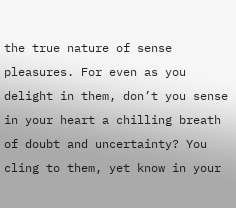the true nature of sense pleasures. For even as you delight in them, don’t you sense in your heart a chilling breath of doubt and uncertainty? You cling to them, yet know in your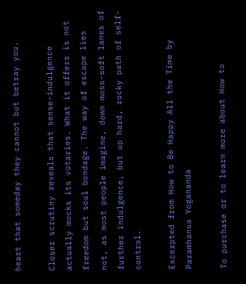heart that someday they cannot but betray you.

Closer scrutiny reveals that sense-indulgence actually mocks its votaries. What it offers is not freedom but soul bondage. The way of escape lies not, as most people imagine, down moss-soft lanes of further indulgence, but up hard, rocky path of self-control.

Excerpted from How to Be Happy All the Time by Paramhansa Yogananda

To purchase or to learn more about How to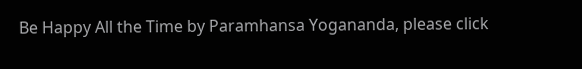Be Happy All the Time by Paramhansa Yogananda, please click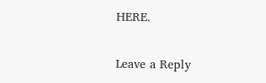HERE.

Leave a Reply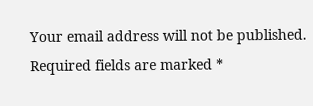Your email address will not be published. Required fields are marked *